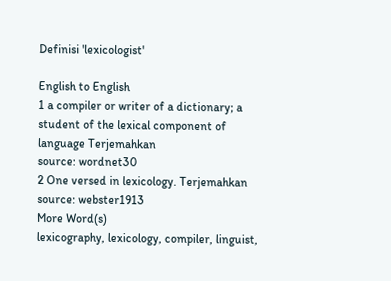Definisi 'lexicologist'

English to English
1 a compiler or writer of a dictionary; a student of the lexical component of language Terjemahkan
source: wordnet30
2 One versed in lexicology. Terjemahkan
source: webster1913
More Word(s)
lexicography, lexicology, compiler, linguist,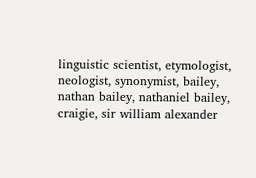linguistic scientist, etymologist, neologist, synonymist, bailey, nathan bailey, nathaniel bailey, craigie, sir william alexander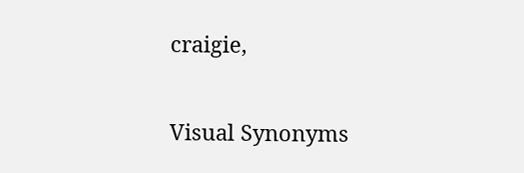craigie,

Visual Synonyms